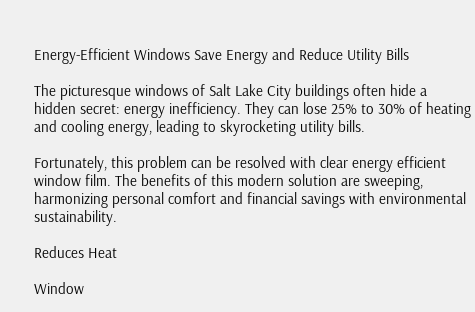Energy-Efficient Windows Save Energy and Reduce Utility Bills

The picturesque windows of Salt Lake City buildings often hide a hidden secret: energy inefficiency. They can lose 25% to 30% of heating and cooling energy, leading to skyrocketing utility bills.

Fortunately, this problem can be resolved with clear energy efficient window film. The benefits of this modern solution are sweeping, harmonizing personal comfort and financial savings with environmental sustainability.

Reduces Heat

Window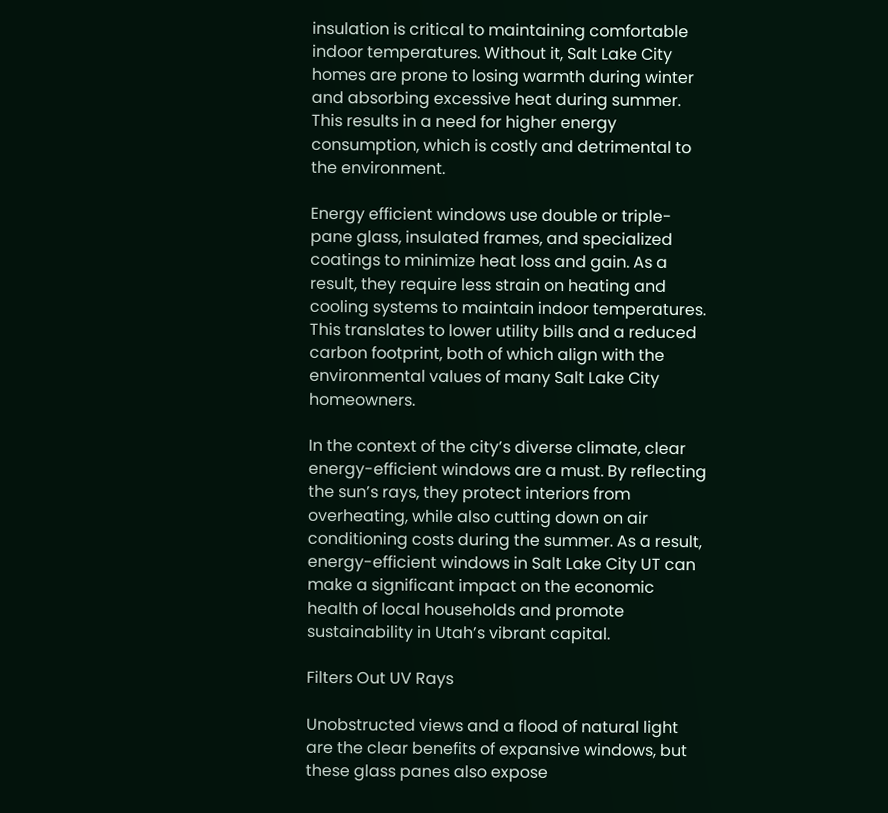insulation is critical to maintaining comfortable indoor temperatures. Without it, Salt Lake City homes are prone to losing warmth during winter and absorbing excessive heat during summer. This results in a need for higher energy consumption, which is costly and detrimental to the environment.

Energy efficient windows use double or triple-pane glass, insulated frames, and specialized coatings to minimize heat loss and gain. As a result, they require less strain on heating and cooling systems to maintain indoor temperatures. This translates to lower utility bills and a reduced carbon footprint, both of which align with the environmental values of many Salt Lake City homeowners.

In the context of the city’s diverse climate, clear energy-efficient windows are a must. By reflecting the sun’s rays, they protect interiors from overheating, while also cutting down on air conditioning costs during the summer. As a result, energy-efficient windows in Salt Lake City UT can make a significant impact on the economic health of local households and promote sustainability in Utah’s vibrant capital.

Filters Out UV Rays

Unobstructed views and a flood of natural light are the clear benefits of expansive windows, but these glass panes also expose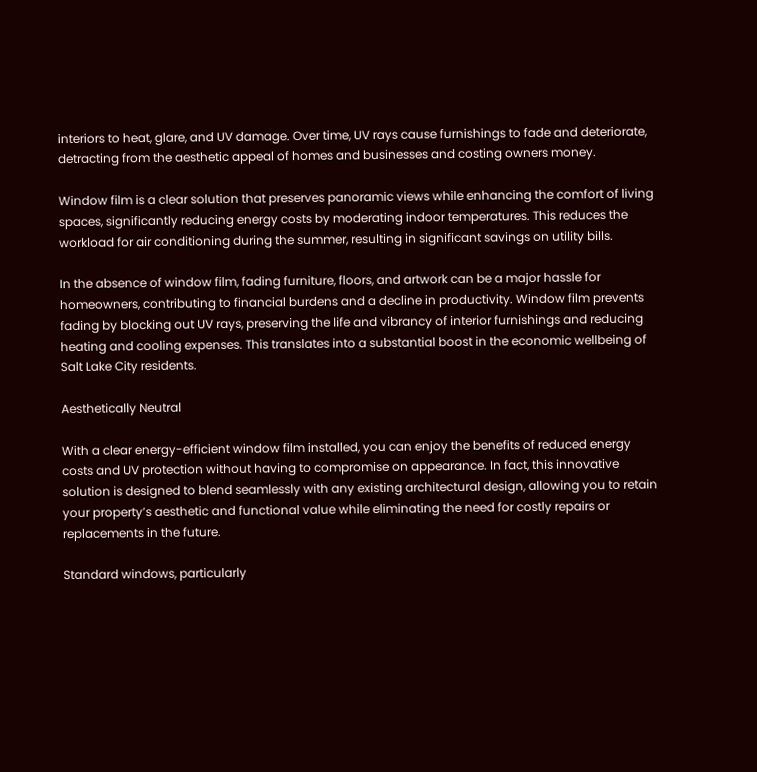interiors to heat, glare, and UV damage. Over time, UV rays cause furnishings to fade and deteriorate, detracting from the aesthetic appeal of homes and businesses and costing owners money.

Window film is a clear solution that preserves panoramic views while enhancing the comfort of living spaces, significantly reducing energy costs by moderating indoor temperatures. This reduces the workload for air conditioning during the summer, resulting in significant savings on utility bills.

In the absence of window film, fading furniture, floors, and artwork can be a major hassle for homeowners, contributing to financial burdens and a decline in productivity. Window film prevents fading by blocking out UV rays, preserving the life and vibrancy of interior furnishings and reducing heating and cooling expenses. This translates into a substantial boost in the economic wellbeing of Salt Lake City residents.

Aesthetically Neutral

With a clear energy-efficient window film installed, you can enjoy the benefits of reduced energy costs and UV protection without having to compromise on appearance. In fact, this innovative solution is designed to blend seamlessly with any existing architectural design, allowing you to retain your property’s aesthetic and functional value while eliminating the need for costly repairs or replacements in the future.

Standard windows, particularly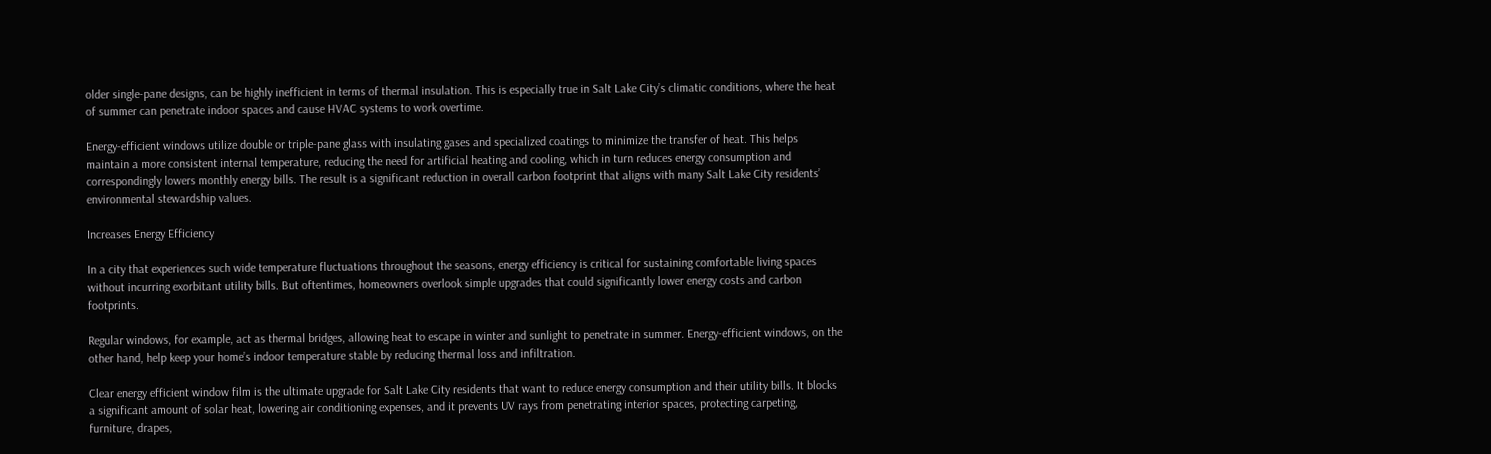older single-pane designs, can be highly inefficient in terms of thermal insulation. This is especially true in Salt Lake City’s climatic conditions, where the heat of summer can penetrate indoor spaces and cause HVAC systems to work overtime.

Energy-efficient windows utilize double or triple-pane glass with insulating gases and specialized coatings to minimize the transfer of heat. This helps maintain a more consistent internal temperature, reducing the need for artificial heating and cooling, which in turn reduces energy consumption and correspondingly lowers monthly energy bills. The result is a significant reduction in overall carbon footprint that aligns with many Salt Lake City residents’ environmental stewardship values.

Increases Energy Efficiency

In a city that experiences such wide temperature fluctuations throughout the seasons, energy efficiency is critical for sustaining comfortable living spaces without incurring exorbitant utility bills. But oftentimes, homeowners overlook simple upgrades that could significantly lower energy costs and carbon footprints.

Regular windows, for example, act as thermal bridges, allowing heat to escape in winter and sunlight to penetrate in summer. Energy-efficient windows, on the other hand, help keep your home’s indoor temperature stable by reducing thermal loss and infiltration.

Clear energy efficient window film is the ultimate upgrade for Salt Lake City residents that want to reduce energy consumption and their utility bills. It blocks a significant amount of solar heat, lowering air conditioning expenses, and it prevents UV rays from penetrating interior spaces, protecting carpeting, furniture, drapes,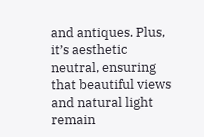and antiques. Plus, it’s aesthetic neutral, ensuring that beautiful views and natural light remain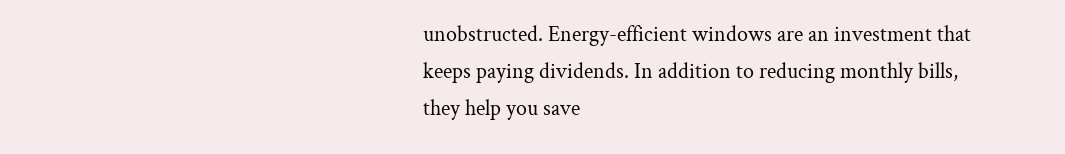unobstructed. Energy-efficient windows are an investment that keeps paying dividends. In addition to reducing monthly bills, they help you save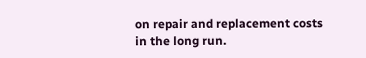on repair and replacement costs in the long run.